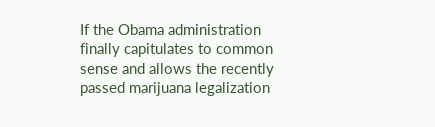If the Obama administration finally capitulates to common sense and allows the recently passed marijuana legalization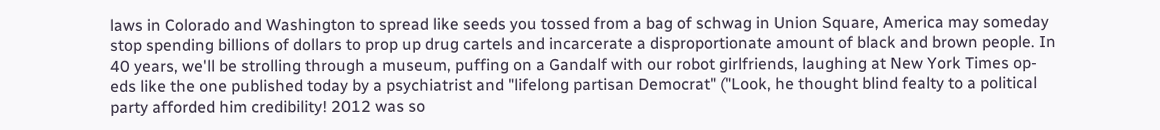laws in Colorado and Washington to spread like seeds you tossed from a bag of schwag in Union Square, America may someday stop spending billions of dollars to prop up drug cartels and incarcerate a disproportionate amount of black and brown people. In 40 years, we'll be strolling through a museum, puffing on a Gandalf with our robot girlfriends, laughing at New York Times op-eds like the one published today by a psychiatrist and "lifelong partisan Democrat" ("Look, he thought blind fealty to a political party afforded him credibility! 2012 was so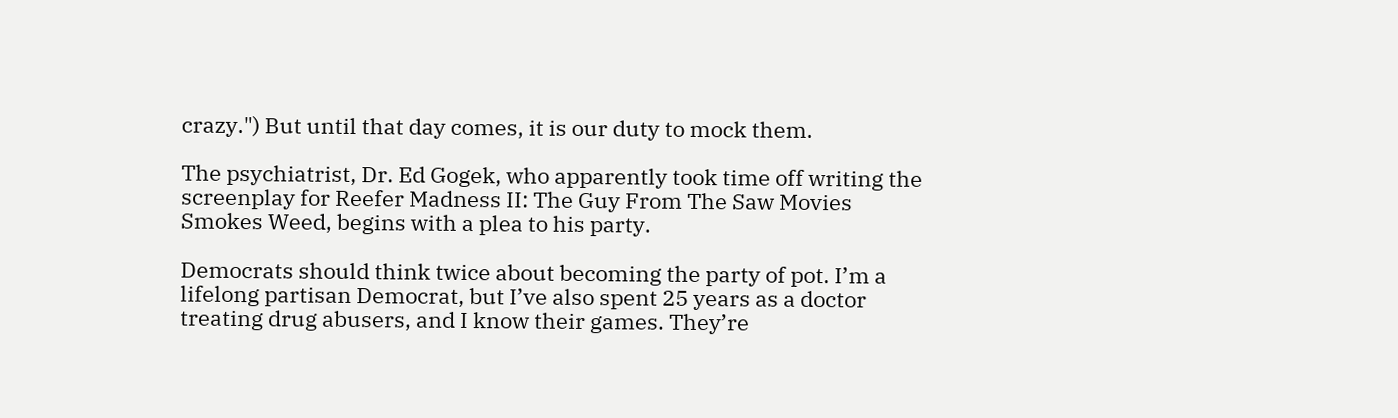crazy.") But until that day comes, it is our duty to mock them.

The psychiatrist, Dr. Ed Gogek, who apparently took time off writing the screenplay for Reefer Madness II: The Guy From The Saw Movies Smokes Weed, begins with a plea to his party.

Democrats should think twice about becoming the party of pot. I’m a lifelong partisan Democrat, but I’ve also spent 25 years as a doctor treating drug abusers, and I know their games. They’re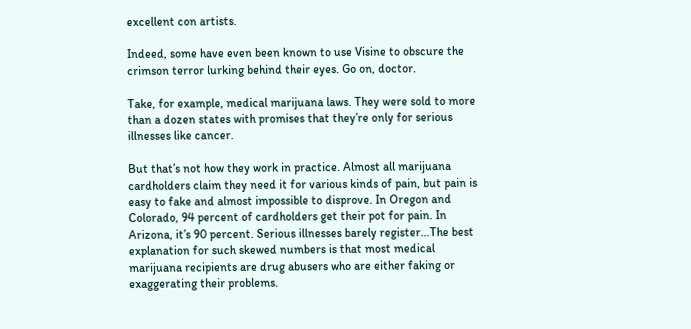excellent con artists.

Indeed, some have even been known to use Visine to obscure the crimson terror lurking behind their eyes. Go on, doctor.

Take, for example, medical marijuana laws. They were sold to more than a dozen states with promises that they’re only for serious illnesses like cancer.

But that’s not how they work in practice. Almost all marijuana cardholders claim they need it for various kinds of pain, but pain is easy to fake and almost impossible to disprove. In Oregon and Colorado, 94 percent of cardholders get their pot for pain. In Arizona, it’s 90 percent. Serious illnesses barely register…The best explanation for such skewed numbers is that most medical marijuana recipients are drug abusers who are either faking or exaggerating their problems.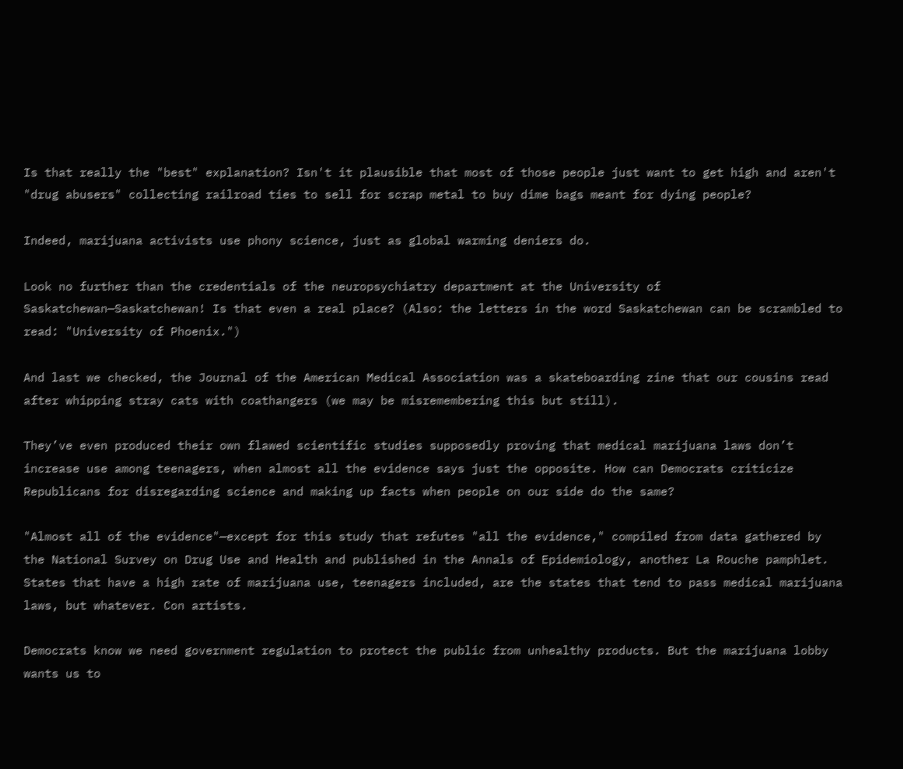Is that really the "best" explanation? Isn't it plausible that most of those people just want to get high and aren't "drug abusers" collecting railroad ties to sell for scrap metal to buy dime bags meant for dying people?

Indeed, marijuana activists use phony science, just as global warming deniers do.

Look no further than the credentials of the neuropsychiatry department at the University of Saskatchewan—Saskatchewan! Is that even a real place? (Also: the letters in the word Saskatchewan can be scrambled to read: "University of Phoenix.")

And last we checked, the Journal of the American Medical Association was a skateboarding zine that our cousins read after whipping stray cats with coathangers (we may be misremembering this but still).

They’ve even produced their own flawed scientific studies supposedly proving that medical marijuana laws don’t increase use among teenagers, when almost all the evidence says just the opposite. How can Democrats criticize Republicans for disregarding science and making up facts when people on our side do the same?

"Almost all of the evidence"—except for this study that refutes "all the evidence," compiled from data gathered by the National Survey on Drug Use and Health and published in the Annals of Epidemiology, another La Rouche pamphlet. States that have a high rate of marijuana use, teenagers included, are the states that tend to pass medical marijuana laws, but whatever. Con artists.

Democrats know we need government regulation to protect the public from unhealthy products. But the marijuana lobby wants us to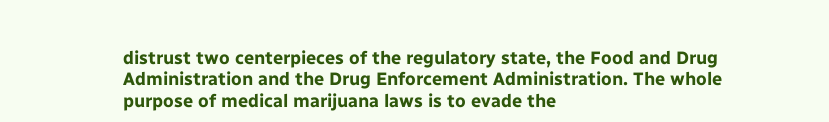distrust two centerpieces of the regulatory state, the Food and Drug Administration and the Drug Enforcement Administration. The whole purpose of medical marijuana laws is to evade the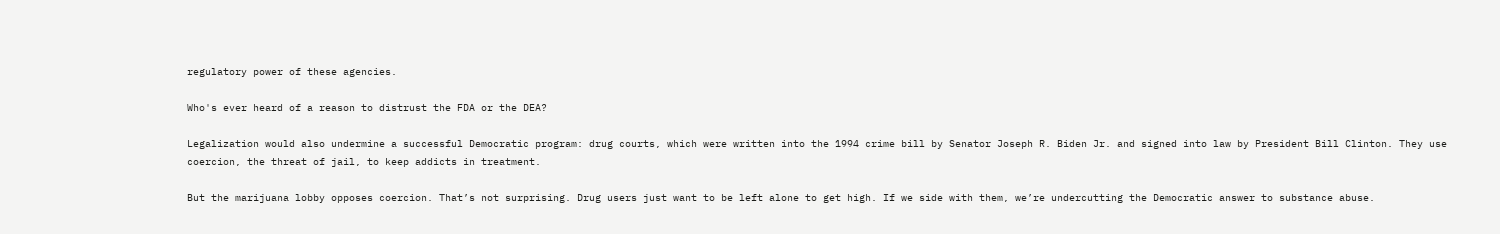regulatory power of these agencies.

Who's ever heard of a reason to distrust the FDA or the DEA?

Legalization would also undermine a successful Democratic program: drug courts, which were written into the 1994 crime bill by Senator Joseph R. Biden Jr. and signed into law by President Bill Clinton. They use coercion, the threat of jail, to keep addicts in treatment.

But the marijuana lobby opposes coercion. That’s not surprising. Drug users just want to be left alone to get high. If we side with them, we’re undercutting the Democratic answer to substance abuse.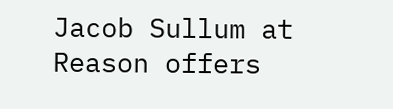Jacob Sullum at Reason offers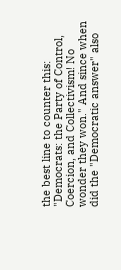the best line to counter this: "Democrats: the Party of Control, Coercion, and Collectivism! No wonder they won." And since when did the "Democratic answer" also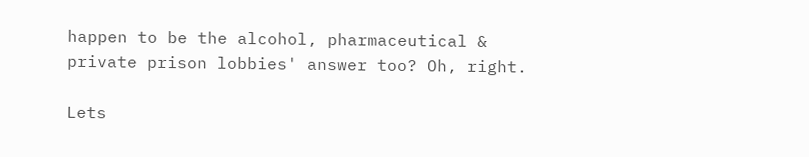happen to be the alcohol, pharmaceutical & private prison lobbies' answer too? Oh, right.

Lets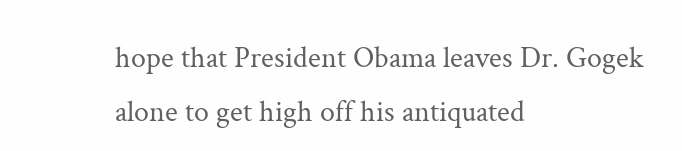hope that President Obama leaves Dr. Gogek alone to get high off his antiquated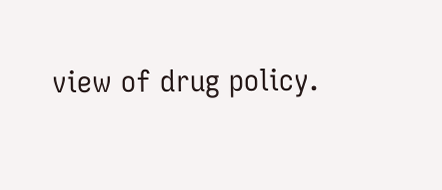view of drug policy.